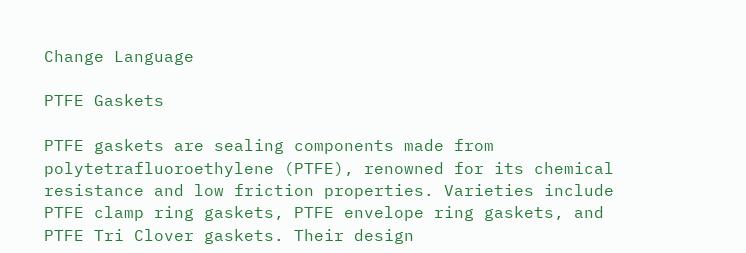Change Language

PTFE Gaskets

PTFE gaskets are sealing components made from polytetrafluoroethylene (PTFE), renowned for its chemical resistance and low friction properties. Varieties include PTFE clamp ring gaskets, PTFE envelope ring gaskets, and PTFE Tri Clover gaskets. Their design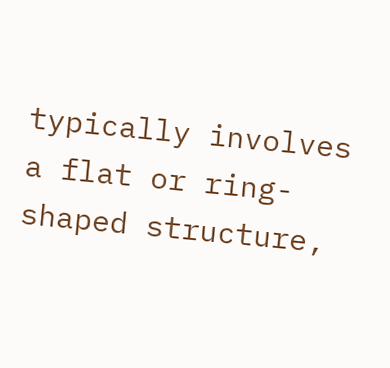typically involves a flat or ring-shaped structure,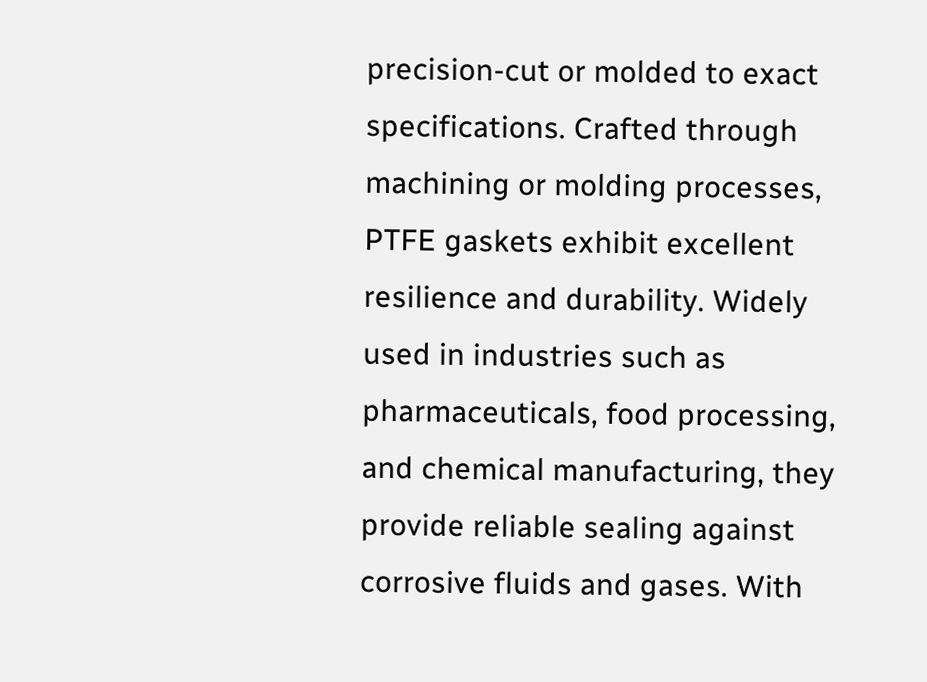precision-cut or molded to exact specifications. Crafted through machining or molding processes, PTFE gaskets exhibit excellent resilience and durability. Widely used in industries such as pharmaceuticals, food processing, and chemical manufacturing, they provide reliable sealing against corrosive fluids and gases. With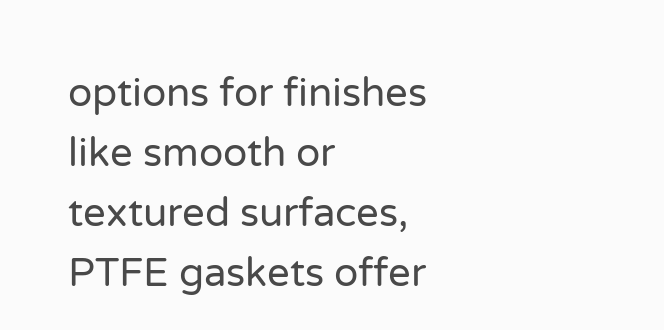options for finishes like smooth or textured surfaces, PTFE gaskets offer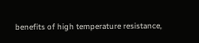benefits of high temperature resistance,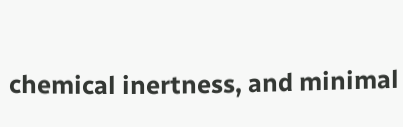chemical inertness, and minimal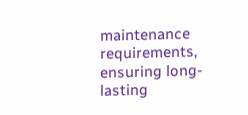maintenance requirements, ensuring long-lasting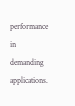performance in demanding applications.